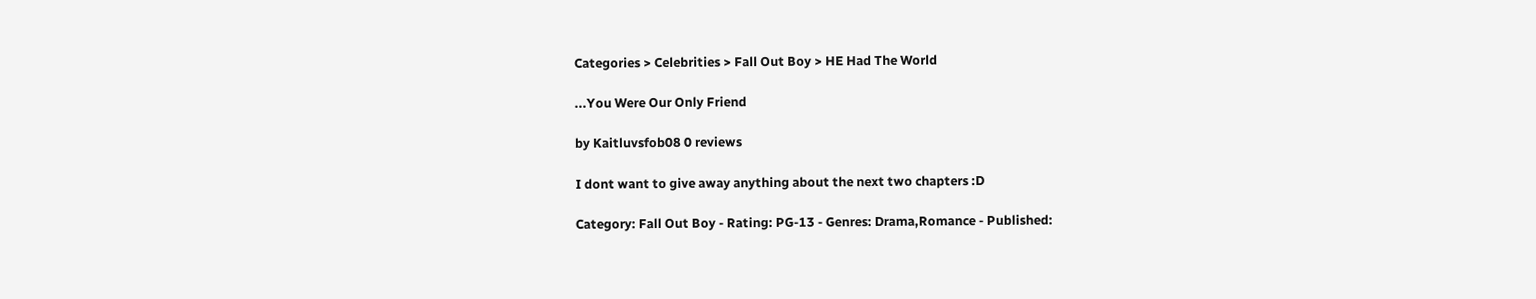Categories > Celebrities > Fall Out Boy > HE Had The World

...You Were Our Only Friend

by Kaitluvsfob08 0 reviews

I dont want to give away anything about the next two chapters :D

Category: Fall Out Boy - Rating: PG-13 - Genres: Drama,Romance - Published: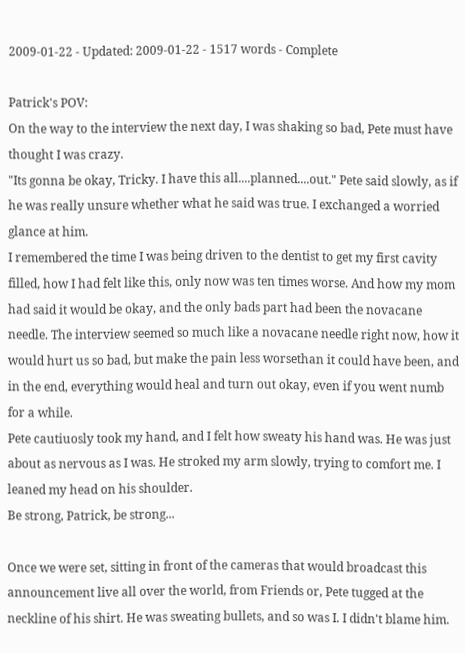2009-01-22 - Updated: 2009-01-22 - 1517 words - Complete

Patrick's POV:
On the way to the interview the next day, I was shaking so bad, Pete must have thought I was crazy.
"Its gonna be okay, Tricky. I have this all....planned....out." Pete said slowly, as if he was really unsure whether what he said was true. I exchanged a worried glance at him.
I remembered the time I was being driven to the dentist to get my first cavity filled, how I had felt like this, only now was ten times worse. And how my mom had said it would be okay, and the only bads part had been the novacane needle. The interview seemed so much like a novacane needle right now, how it would hurt us so bad, but make the pain less worsethan it could have been, and in the end, everything would heal and turn out okay, even if you went numb for a while.
Pete cautiuosly took my hand, and I felt how sweaty his hand was. He was just about as nervous as I was. He stroked my arm slowly, trying to comfort me. I leaned my head on his shoulder.
Be strong, Patrick, be strong...

Once we were set, sitting in front of the cameras that would broadcast this announcement live all over the world, from Friends or, Pete tugged at the neckline of his shirt. He was sweating bullets, and so was I. I didn't blame him.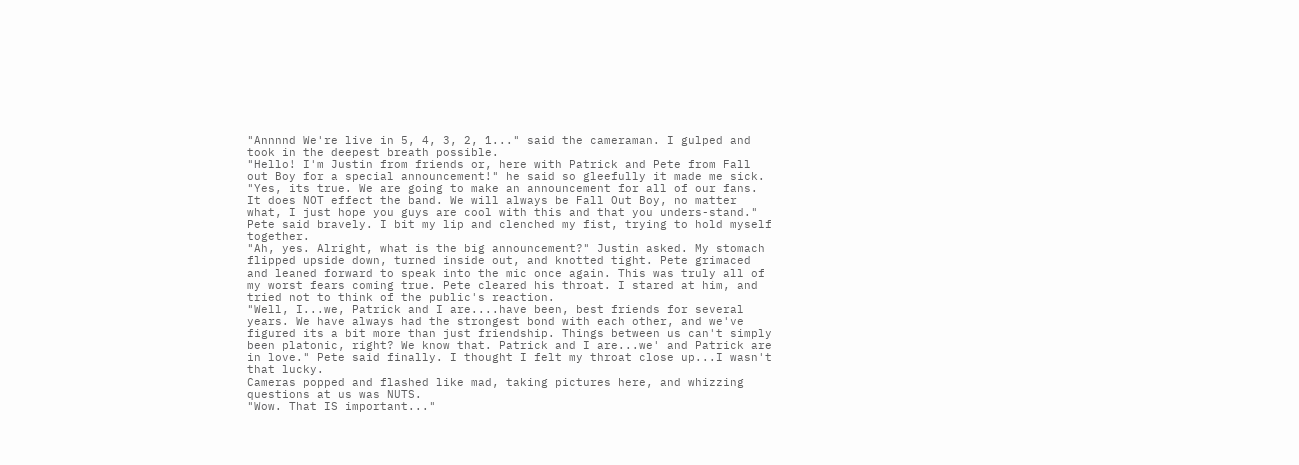"Annnnd We're live in 5, 4, 3, 2, 1..." said the cameraman. I gulped and took in the deepest breath possible.
"Hello! I'm Justin from friends or, here with Patrick and Pete from Fall out Boy for a special announcement!" he said so gleefully it made me sick.
"Yes, its true. We are going to make an announcement for all of our fans. It does NOT effect the band. We will always be Fall Out Boy, no matter what, I just hope you guys are cool with this and that you unders-stand." Pete said bravely. I bit my lip and clenched my fist, trying to hold myself together.
"Ah, yes. Alright, what is the big announcement?" Justin asked. My stomach flipped upside down, turned inside out, and knotted tight. Pete grimaced and leaned forward to speak into the mic once again. This was truly all of my worst fears coming true. Pete cleared his throat. I stared at him, and tried not to think of the public's reaction.
"Well, I...we, Patrick and I are....have been, best friends for several years. We have always had the strongest bond with each other, and we've figured its a bit more than just friendship. Things between us can't simply been platonic, right? We know that. Patrick and I are...we' and Patrick are in love." Pete said finally. I thought I felt my throat close up...I wasn't that lucky.
Cameras popped and flashed like mad, taking pictures here, and whizzing questions at us was NUTS.
"Wow. That IS important..."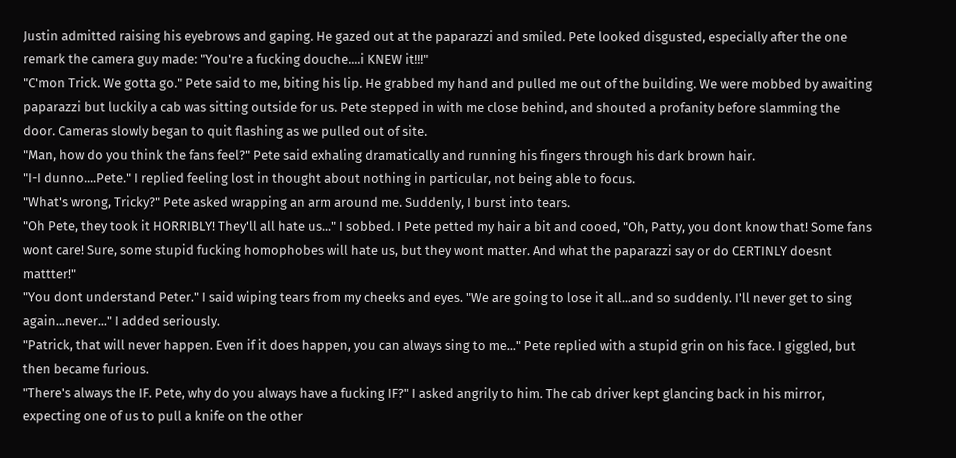Justin admitted raising his eyebrows and gaping. He gazed out at the paparazzi and smiled. Pete looked disgusted, especially after the one remark the camera guy made: "You're a fucking douche....i KNEW it!!!"
"C'mon Trick. We gotta go." Pete said to me, biting his lip. He grabbed my hand and pulled me out of the building. We were mobbed by awaiting paparazzi but luckily a cab was sitting outside for us. Pete stepped in with me close behind, and shouted a profanity before slamming the door. Cameras slowly began to quit flashing as we pulled out of site.
"Man, how do you think the fans feel?" Pete said exhaling dramatically and running his fingers through his dark brown hair.
"I-I dunno....Pete." I replied feeling lost in thought about nothing in particular, not being able to focus.
"What's wrong, Tricky?" Pete asked wrapping an arm around me. Suddenly, I burst into tears.
"Oh Pete, they took it HORRIBLY! They'll all hate us..." I sobbed. I Pete petted my hair a bit and cooed, "Oh, Patty, you dont know that! Some fans wont care! Sure, some stupid fucking homophobes will hate us, but they wont matter. And what the paparazzi say or do CERTINLY doesnt mattter!"
"You dont understand Peter." I said wiping tears from my cheeks and eyes. "We are going to lose it all...and so suddenly. I'll never get to sing again...never..." I added seriously.
"Patrick, that will never happen. Even if it does happen, you can always sing to me..." Pete replied with a stupid grin on his face. I giggled, but then became furious.
"There's always the IF. Pete, why do you always have a fucking IF?" I asked angrily to him. The cab driver kept glancing back in his mirror, expecting one of us to pull a knife on the other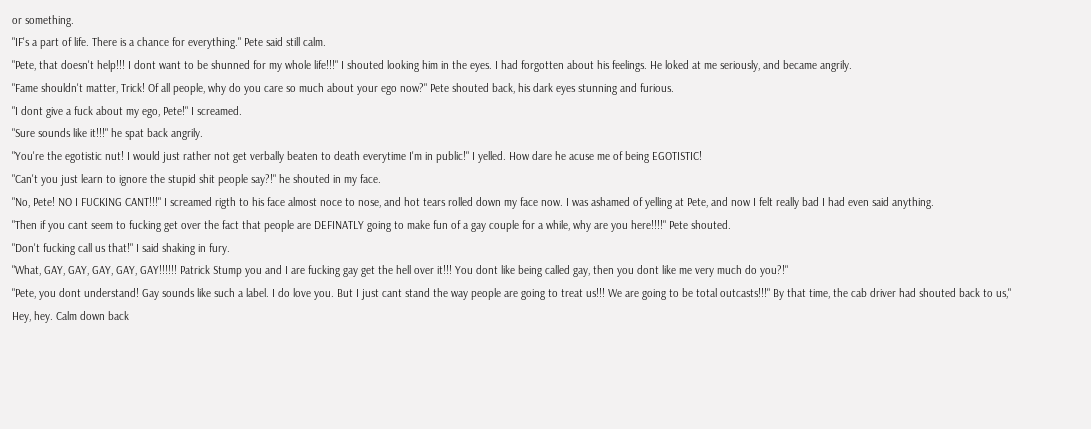or something.
"IF's a part of life. There is a chance for everything." Pete said still calm.
"Pete, that doesn't help!!! I dont want to be shunned for my whole life!!!" I shouted looking him in the eyes. I had forgotten about his feelings. He loked at me seriously, and became angrily.
"Fame shouldn't matter, Trick! Of all people, why do you care so much about your ego now?" Pete shouted back, his dark eyes stunning and furious.
"I dont give a fuck about my ego, Pete!" I screamed.
"Sure sounds like it!!!" he spat back angrily.
"You're the egotistic nut! I would just rather not get verbally beaten to death everytime I'm in public!" I yelled. How dare he acuse me of being EGOTISTIC!
"Can't you just learn to ignore the stupid shit people say?!" he shouted in my face.
"No, Pete! NO I FUCKING CANT!!!" I screamed rigth to his face almost noce to nose, and hot tears rolled down my face now. I was ashamed of yelling at Pete, and now I felt really bad I had even said anything.
"Then if you cant seem to fucking get over the fact that people are DEFINATLY going to make fun of a gay couple for a while, why are you here!!!!" Pete shouted.
"Don't fucking call us that!" I said shaking in fury.
"What, GAY, GAY, GAY, GAY, GAY!!!!!! Patrick Stump you and I are fucking gay get the hell over it!!! You dont like being called gay, then you dont like me very much do you?!"
"Pete, you dont understand! Gay sounds like such a label. I do love you. But I just cant stand the way people are going to treat us!!! We are going to be total outcasts!!!" By that time, the cab driver had shouted back to us," Hey, hey. Calm down back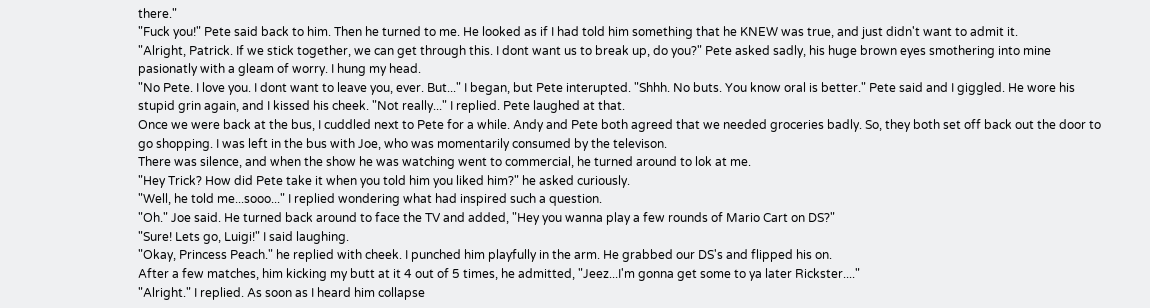there."
"Fuck you!" Pete said back to him. Then he turned to me. He looked as if I had told him something that he KNEW was true, and just didn't want to admit it.
"Alright, Patrick. If we stick together, we can get through this. I dont want us to break up, do you?" Pete asked sadly, his huge brown eyes smothering into mine pasionatly with a gleam of worry. I hung my head.
"No Pete. I love you. I dont want to leave you, ever. But..." I began, but Pete interupted. "Shhh. No buts. You know oral is better." Pete said and I giggled. He wore his stupid grin again, and I kissed his cheek. "Not really..." I replied. Pete laughed at that.
Once we were back at the bus, I cuddled next to Pete for a while. Andy and Pete both agreed that we needed groceries badly. So, they both set off back out the door to go shopping. I was left in the bus with Joe, who was momentarily consumed by the televison.
There was silence, and when the show he was watching went to commercial, he turned around to lok at me.
"Hey Trick? How did Pete take it when you told him you liked him?" he asked curiously.
"Well, he told me...sooo..." I replied wondering what had inspired such a question.
"Oh." Joe said. He turned back around to face the TV and added, "Hey you wanna play a few rounds of Mario Cart on DS?"
"Sure! Lets go, Luigi!" I said laughing.
"Okay, Princess Peach." he replied with cheek. I punched him playfully in the arm. He grabbed our DS's and flipped his on.
After a few matches, him kicking my butt at it 4 out of 5 times, he admitted, "Jeez...I'm gonna get some to ya later Rickster...."
"Alright." I replied. As soon as I heard him collapse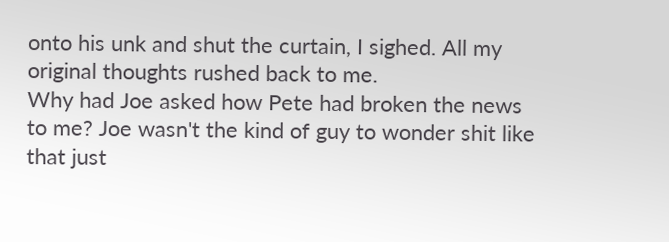onto his unk and shut the curtain, I sighed. All my original thoughts rushed back to me.
Why had Joe asked how Pete had broken the news to me? Joe wasn't the kind of guy to wonder shit like that just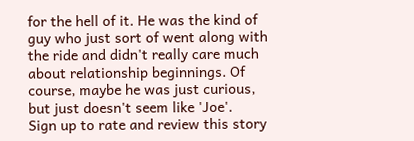for the hell of it. He was the kind of guy who just sort of went along with the ride and didn't really care much about relationship beginnings. Of course, maybe he was just curious, but just doesn't seem like 'Joe'.
Sign up to rate and review this story